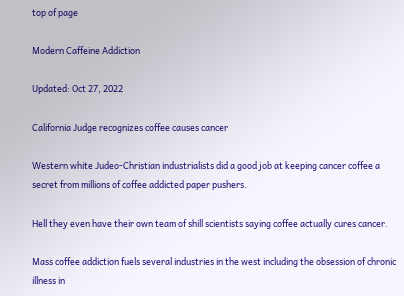top of page

Modern Caffeine Addiction

Updated: Oct 27, 2022

California Judge recognizes coffee causes cancer

Western white Judeo-Christian industrialists did a good job at keeping cancer coffee a secret from millions of coffee addicted paper pushers.

Hell they even have their own team of shill scientists saying coffee actually cures cancer.

Mass coffee addiction fuels several industries in the west including the obsession of chronic illness in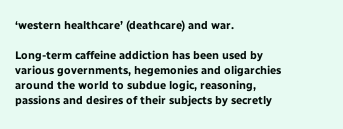‘western healthcare’ (deathcare) and war.

Long-term caffeine addiction has been used by various governments, hegemonies and oligarchies around the world to subdue logic, reasoning, passions and desires of their subjects by secretly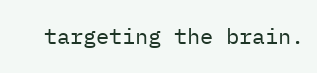targeting the brain.